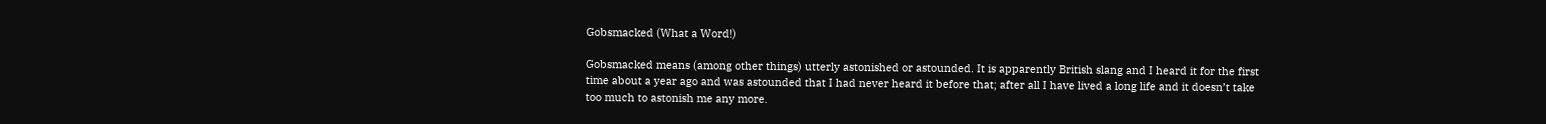Gobsmacked (What a Word!)

Gobsmacked means (among other things) utterly astonished or astounded. It is apparently British slang and I heard it for the first time about a year ago and was astounded that I had never heard it before that; after all I have lived a long life and it doesn’t take too much to astonish me any more.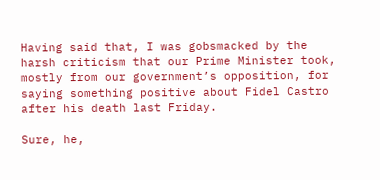Having said that, I was gobsmacked by the harsh criticism that our Prime Minister took, mostly from our government’s opposition, for saying something positive about Fidel Castro after his death last Friday.

Sure, he,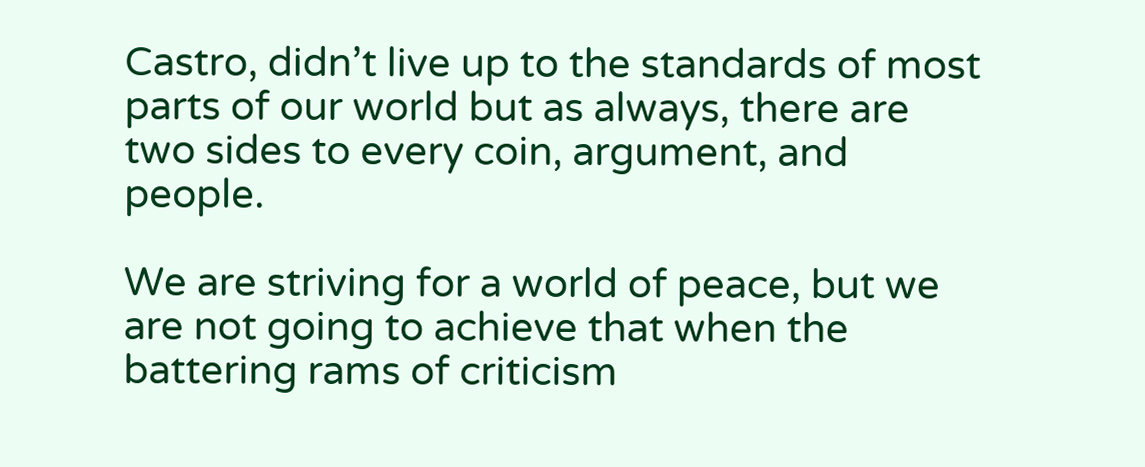Castro, didn’t live up to the standards of most parts of our world but as always, there are two sides to every coin, argument, and people.

We are striving for a world of peace, but we are not going to achieve that when the battering rams of criticism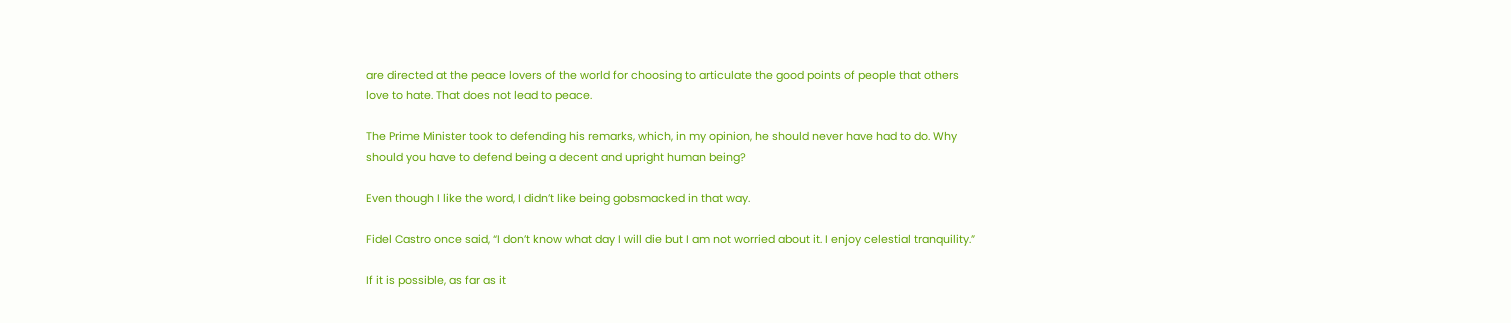are directed at the peace lovers of the world for choosing to articulate the good points of people that others love to hate. That does not lead to peace.

The Prime Minister took to defending his remarks, which, in my opinion, he should never have had to do. Why should you have to defend being a decent and upright human being?

Even though I like the word, I didn’t like being gobsmacked in that way.

Fidel Castro once said, “I don’t know what day I will die but I am not worried about it. I enjoy celestial tranquility.”

If it is possible, as far as it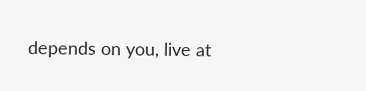depends on you, live at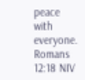peace with everyone. Romans 12:18 NIV